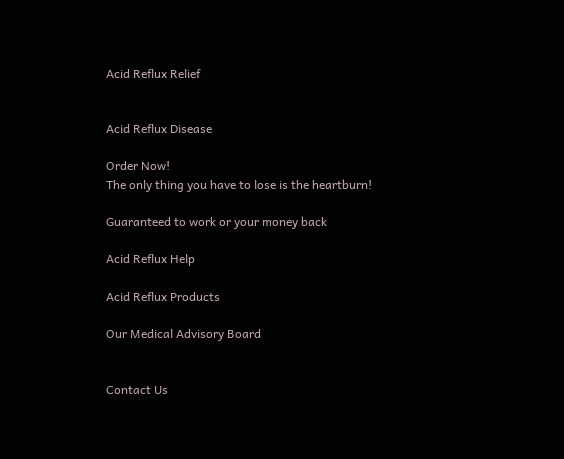Acid Reflux Relief


Acid Reflux Disease

Order Now!
The only thing you have to lose is the heartburn!

Guaranteed to work or your money back

Acid Reflux Help

Acid Reflux Products

Our Medical Advisory Board


Contact Us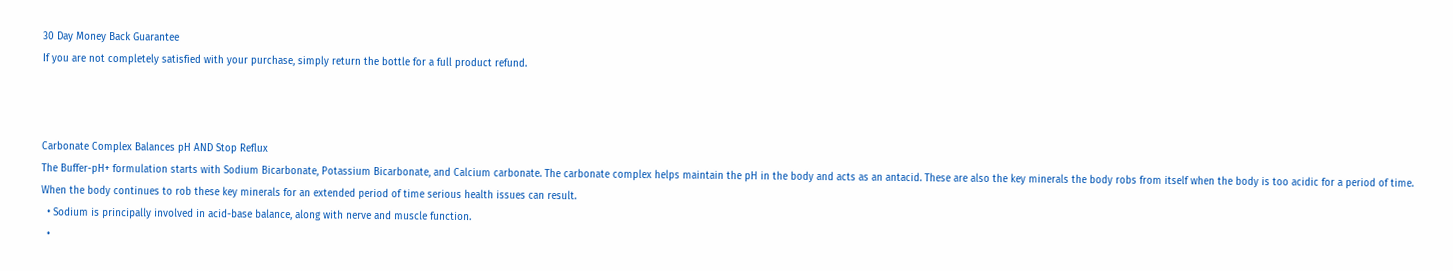30 Day Money Back Guarantee
If you are not completely satisfied with your purchase, simply return the bottle for a full product refund.



Carbonate Complex Balances pH AND Stop Reflux
The Buffer-pH+ formulation starts with Sodium Bicarbonate, Potassium Bicarbonate, and Calcium carbonate. The carbonate complex helps maintain the pH in the body and acts as an antacid. These are also the key minerals the body robs from itself when the body is too acidic for a period of time. When the body continues to rob these key minerals for an extended period of time serious health issues can result.
  • Sodium is principally involved in acid-base balance, along with nerve and muscle function.
  •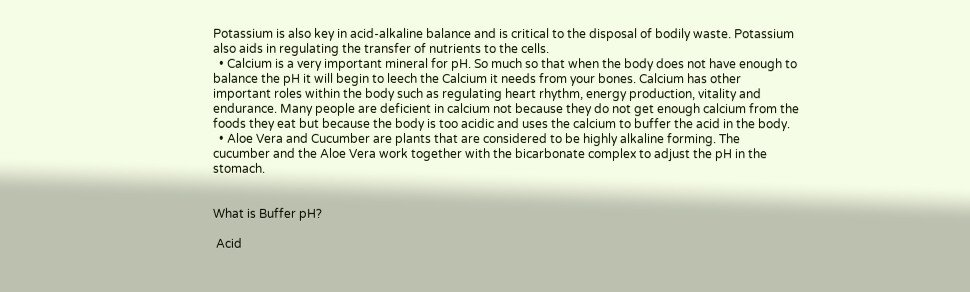Potassium is also key in acid-alkaline balance and is critical to the disposal of bodily waste. Potassium also aids in regulating the transfer of nutrients to the cells.
  • Calcium is a very important mineral for pH. So much so that when the body does not have enough to balance the pH it will begin to leech the Calcium it needs from your bones. Calcium has other important roles within the body such as regulating heart rhythm, energy production, vitality and endurance. Many people are deficient in calcium not because they do not get enough calcium from the foods they eat but because the body is too acidic and uses the calcium to buffer the acid in the body.
  • Aloe Vera and Cucumber are plants that are considered to be highly alkaline forming. The cucumber and the Aloe Vera work together with the bicarbonate complex to adjust the pH in the stomach.


What is Buffer pH?

 Acid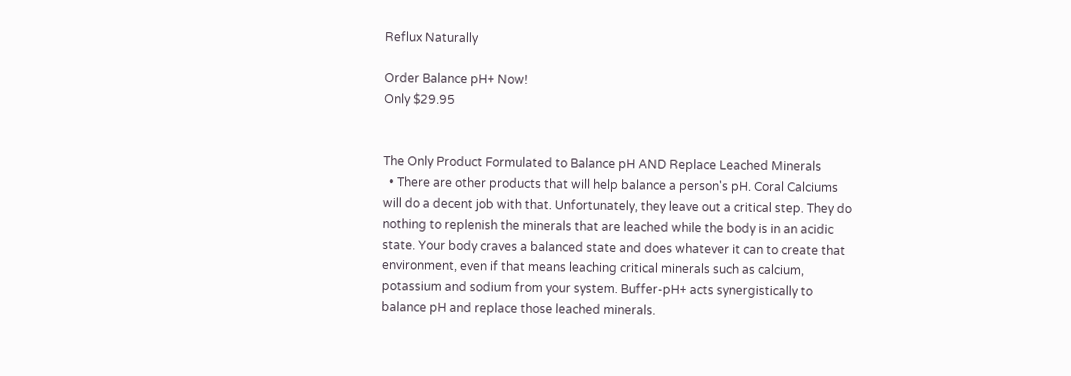Reflux Naturally

Order Balance pH+ Now!
Only $29.95


The Only Product Formulated to Balance pH AND Replace Leached Minerals
  • There are other products that will help balance a person's pH. Coral Calciums will do a decent job with that. Unfortunately, they leave out a critical step. They do nothing to replenish the minerals that are leached while the body is in an acidic state. Your body craves a balanced state and does whatever it can to create that environment, even if that means leaching critical minerals such as calcium, potassium and sodium from your system. Buffer-pH+ acts synergistically to balance pH and replace those leached minerals.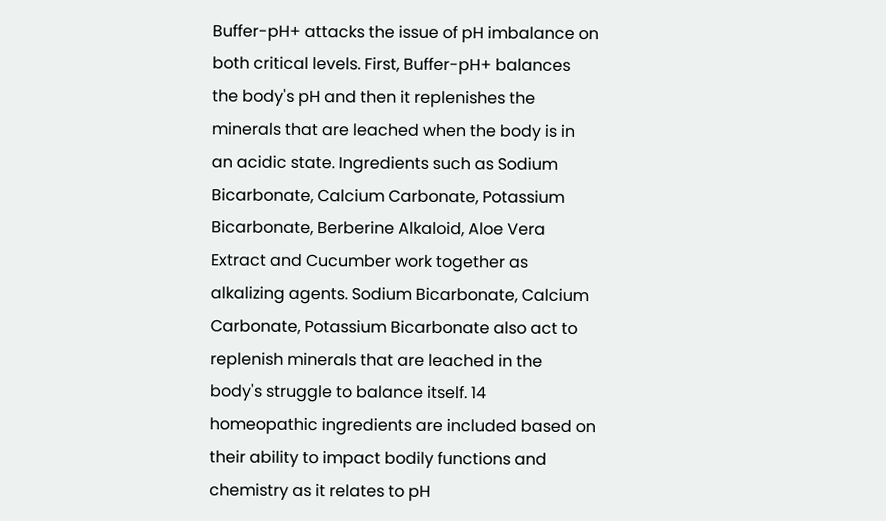Buffer-pH+ attacks the issue of pH imbalance on both critical levels. First, Buffer-pH+ balances the body's pH and then it replenishes the minerals that are leached when the body is in an acidic state. Ingredients such as Sodium Bicarbonate, Calcium Carbonate, Potassium Bicarbonate, Berberine Alkaloid, Aloe Vera Extract and Cucumber work together as alkalizing agents. Sodium Bicarbonate, Calcium Carbonate, Potassium Bicarbonate also act to replenish minerals that are leached in the body's struggle to balance itself. 14 homeopathic ingredients are included based on their ability to impact bodily functions and chemistry as it relates to pH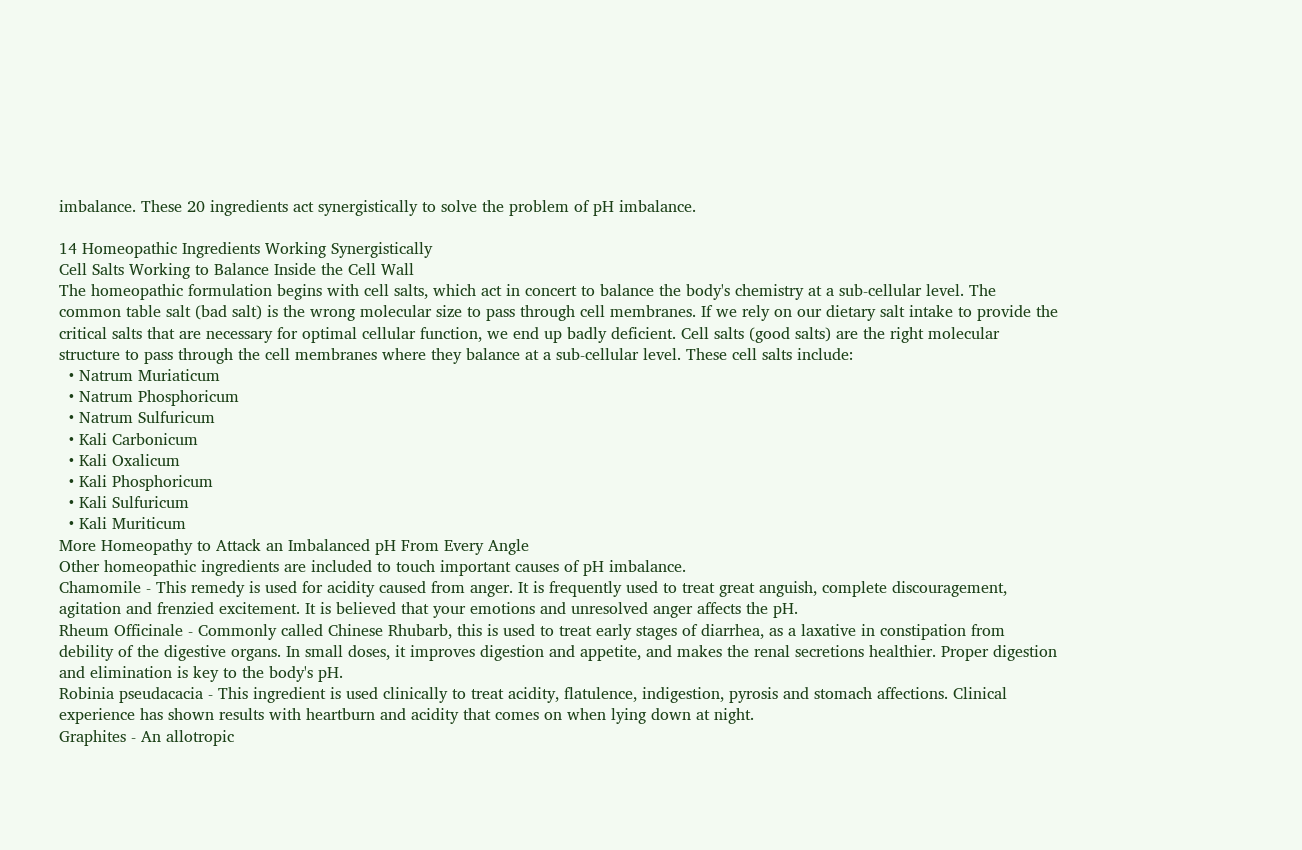imbalance. These 20 ingredients act synergistically to solve the problem of pH imbalance.

14 Homeopathic Ingredients Working Synergistically
Cell Salts Working to Balance Inside the Cell Wall
The homeopathic formulation begins with cell salts, which act in concert to balance the body's chemistry at a sub-cellular level. The common table salt (bad salt) is the wrong molecular size to pass through cell membranes. If we rely on our dietary salt intake to provide the critical salts that are necessary for optimal cellular function, we end up badly deficient. Cell salts (good salts) are the right molecular structure to pass through the cell membranes where they balance at a sub-cellular level. These cell salts include:
  • Natrum Muriaticum
  • Natrum Phosphoricum
  • Natrum Sulfuricum
  • Kali Carbonicum
  • Kali Oxalicum
  • Kali Phosphoricum
  • Kali Sulfuricum
  • Kali Muriticum
More Homeopathy to Attack an Imbalanced pH From Every Angle
Other homeopathic ingredients are included to touch important causes of pH imbalance.
Chamomile - This remedy is used for acidity caused from anger. It is frequently used to treat great anguish, complete discouragement, agitation and frenzied excitement. It is believed that your emotions and unresolved anger affects the pH.
Rheum Officinale - Commonly called Chinese Rhubarb, this is used to treat early stages of diarrhea, as a laxative in constipation from debility of the digestive organs. In small doses, it improves digestion and appetite, and makes the renal secretions healthier. Proper digestion and elimination is key to the body's pH.
Robinia pseudacacia - This ingredient is used clinically to treat acidity, flatulence, indigestion, pyrosis and stomach affections. Clinical experience has shown results with heartburn and acidity that comes on when lying down at night.
Graphites - An allotropic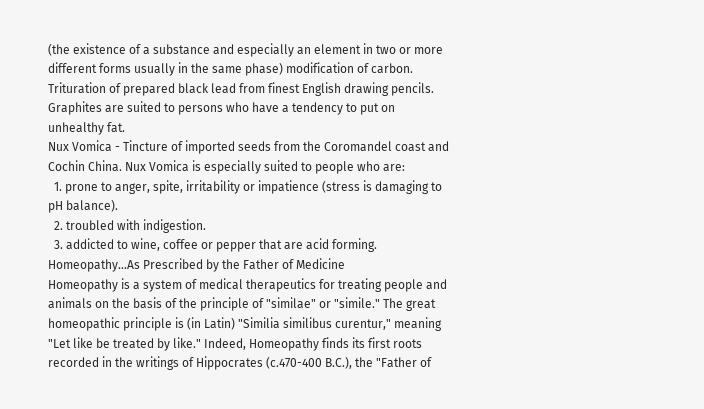(the existence of a substance and especially an element in two or more different forms usually in the same phase) modification of carbon. Trituration of prepared black lead from finest English drawing pencils. Graphites are suited to persons who have a tendency to put on unhealthy fat.
Nux Vomica - Tincture of imported seeds from the Coromandel coast and Cochin China. Nux Vomica is especially suited to people who are:
  1. prone to anger, spite, irritability or impatience (stress is damaging to pH balance).
  2. troubled with indigestion.
  3. addicted to wine, coffee or pepper that are acid forming.
Homeopathy…As Prescribed by the Father of Medicine
Homeopathy is a system of medical therapeutics for treating people and animals on the basis of the principle of "similae" or "simile." The great homeopathic principle is (in Latin) "Similia similibus curentur," meaning "Let like be treated by like." Indeed, Homeopathy finds its first roots recorded in the writings of Hippocrates (c.470-400 B.C.), the "Father of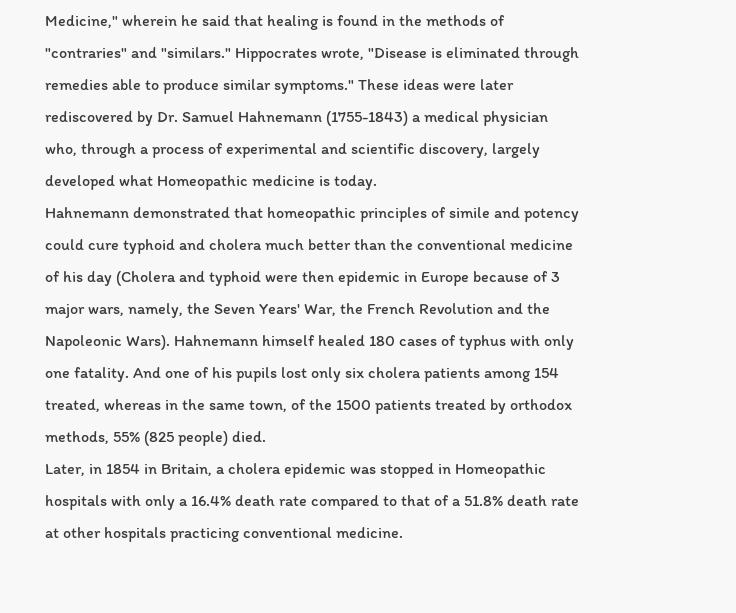Medicine," wherein he said that healing is found in the methods of "contraries" and "similars." Hippocrates wrote, "Disease is eliminated through remedies able to produce similar symptoms." These ideas were later rediscovered by Dr. Samuel Hahnemann (1755-1843) a medical physician who, through a process of experimental and scientific discovery, largely developed what Homeopathic medicine is today.
Hahnemann demonstrated that homeopathic principles of simile and potency could cure typhoid and cholera much better than the conventional medicine of his day (Cholera and typhoid were then epidemic in Europe because of 3 major wars, namely, the Seven Years' War, the French Revolution and the Napoleonic Wars). Hahnemann himself healed 180 cases of typhus with only one fatality. And one of his pupils lost only six cholera patients among 154 treated, whereas in the same town, of the 1500 patients treated by orthodox methods, 55% (825 people) died.
Later, in 1854 in Britain, a cholera epidemic was stopped in Homeopathic hospitals with only a 16.4% death rate compared to that of a 51.8% death rate at other hospitals practicing conventional medicine.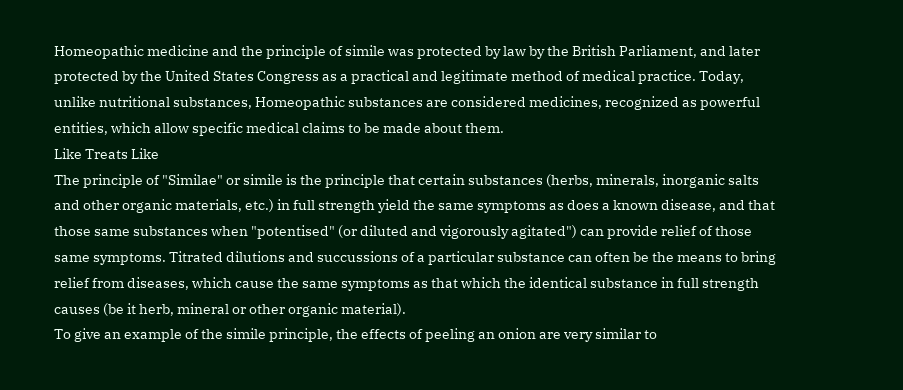Homeopathic medicine and the principle of simile was protected by law by the British Parliament, and later protected by the United States Congress as a practical and legitimate method of medical practice. Today, unlike nutritional substances, Homeopathic substances are considered medicines, recognized as powerful entities, which allow specific medical claims to be made about them.
Like Treats Like
The principle of "Similae" or simile is the principle that certain substances (herbs, minerals, inorganic salts and other organic materials, etc.) in full strength yield the same symptoms as does a known disease, and that those same substances when "potentised" (or diluted and vigorously agitated") can provide relief of those same symptoms. Titrated dilutions and succussions of a particular substance can often be the means to bring relief from diseases, which cause the same symptoms as that which the identical substance in full strength causes (be it herb, mineral or other organic material).
To give an example of the simile principle, the effects of peeling an onion are very similar to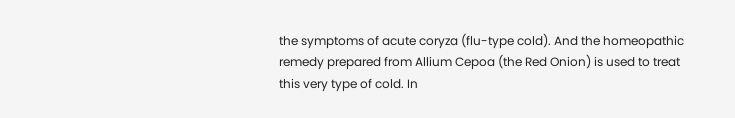the symptoms of acute coryza (flu-type cold). And the homeopathic remedy prepared from Allium Cepoa (the Red Onion) is used to treat this very type of cold. In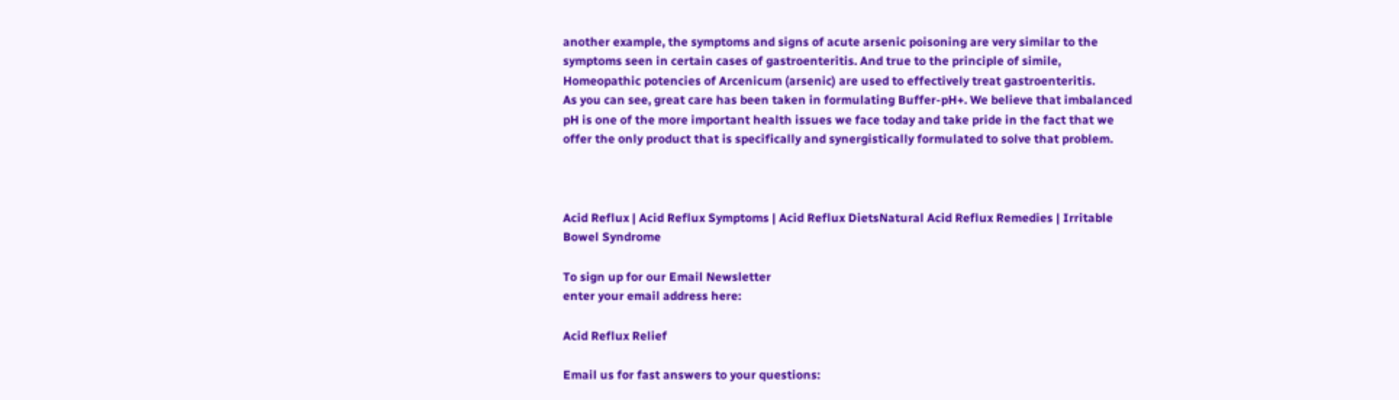another example, the symptoms and signs of acute arsenic poisoning are very similar to the symptoms seen in certain cases of gastroenteritis. And true to the principle of simile, Homeopathic potencies of Arcenicum (arsenic) are used to effectively treat gastroenteritis.
As you can see, great care has been taken in formulating Buffer-pH+. We believe that imbalanced pH is one of the more important health issues we face today and take pride in the fact that we offer the only product that is specifically and synergistically formulated to solve that problem.



Acid Reflux | Acid Reflux Symptoms | Acid Reflux DietsNatural Acid Reflux Remedies | Irritable Bowel Syndrome

To sign up for our Email Newsletter
enter your email address here:

Acid Reflux Relief

Email us for fast answers to your questions: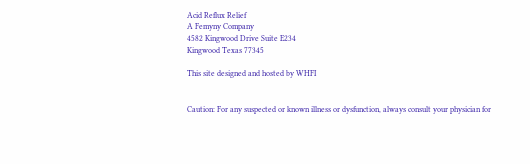Acid Reflux Relief
A Femyny Company
4582 Kingwood Drive Suite E234
Kingwood Texas 77345

This site designed and hosted by WHFI


Caution: For any suspected or known illness or dysfunction, always consult your physician for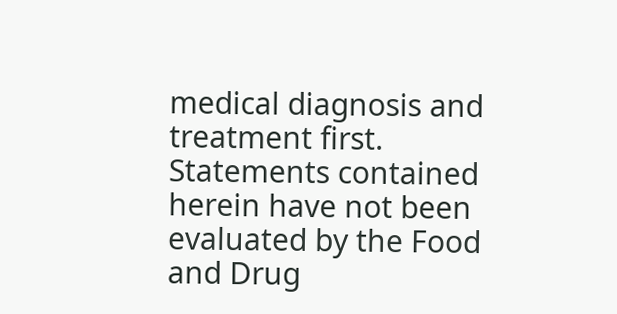medical diagnosis and treatment first. Statements contained herein have not been evaluated by the Food and Drug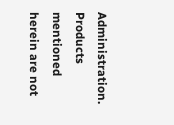Administration. Products mentioned herein are not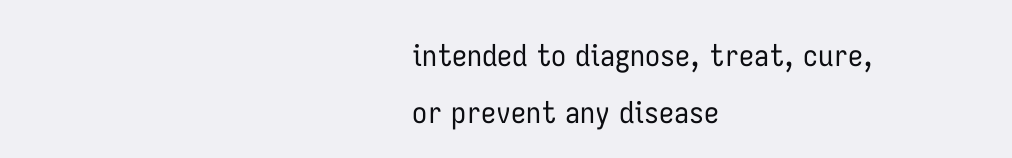intended to diagnose, treat, cure, or prevent any disease